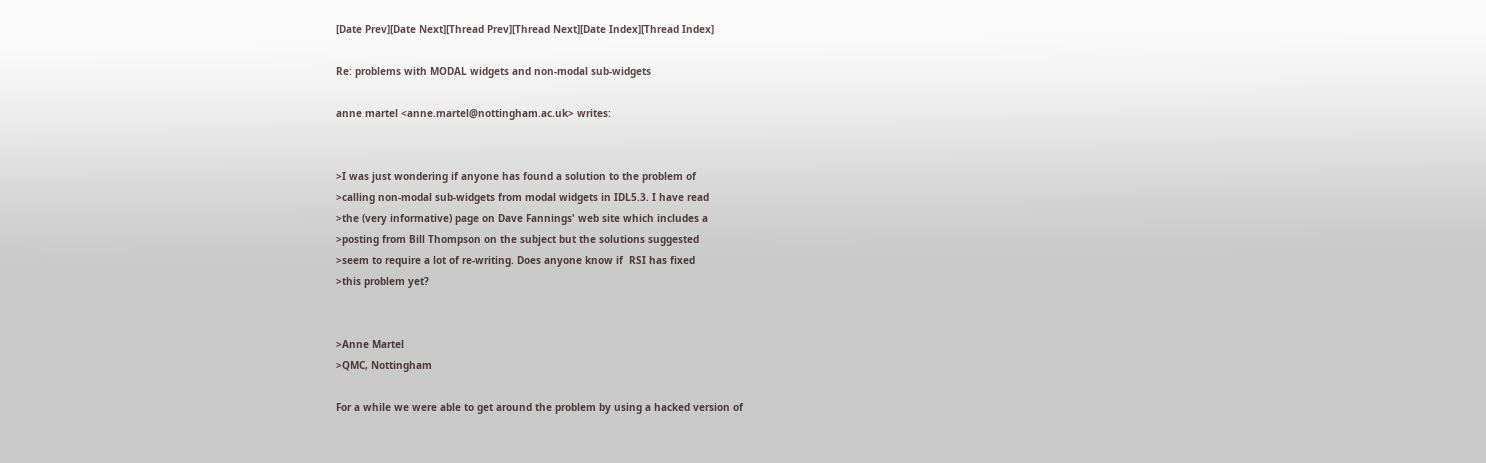[Date Prev][Date Next][Thread Prev][Thread Next][Date Index][Thread Index]

Re: problems with MODAL widgets and non-modal sub-widgets

anne martel <anne.martel@nottingham.ac.uk> writes:


>I was just wondering if anyone has found a solution to the problem of
>calling non-modal sub-widgets from modal widgets in IDL5.3. I have read
>the (very informative) page on Dave Fannings' web site which includes a
>posting from Bill Thompson on the subject but the solutions suggested
>seem to require a lot of re-writing. Does anyone know if  RSI has fixed
>this problem yet?


>Anne Martel
>QMC, Nottingham

For a while we were able to get around the problem by using a hacked version of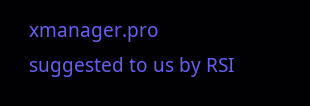xmanager.pro suggested to us by RSI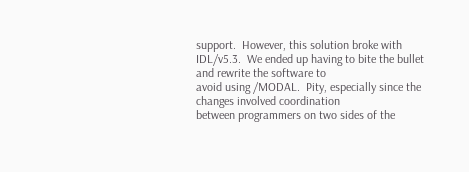support.  However, this solution broke with
IDL/v5.3.  We ended up having to bite the bullet and rewrite the software to
avoid using /MODAL.  Pity, especially since the changes involved coordination
between programmers on two sides of the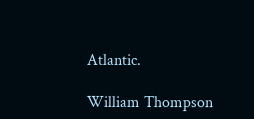Atlantic.

William Thompson